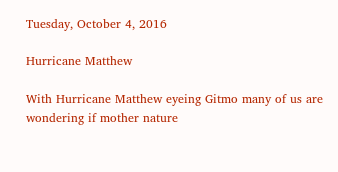Tuesday, October 4, 2016

Hurricane Matthew

With Hurricane Matthew eyeing Gitmo many of us are wondering if mother nature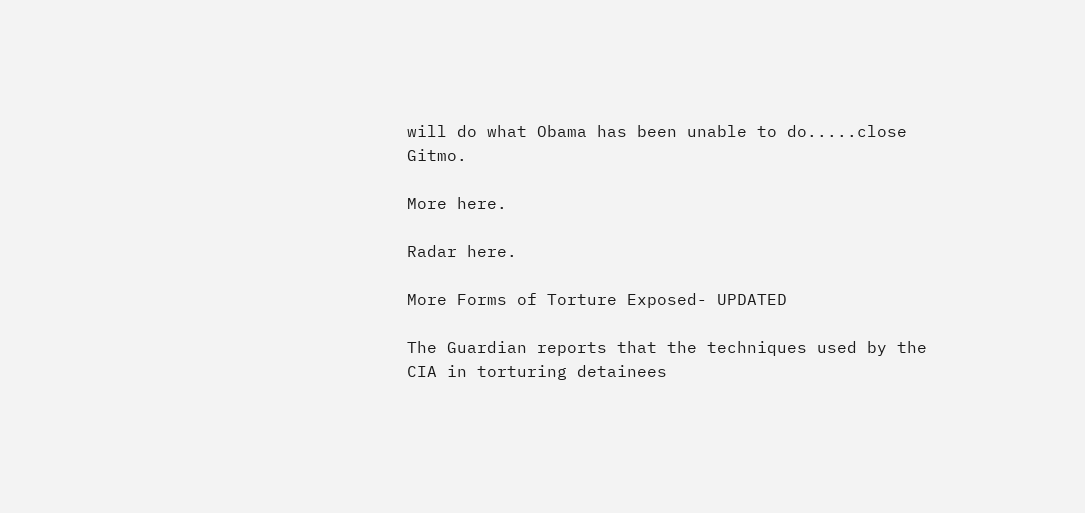will do what Obama has been unable to do.....close Gitmo.

More here.

Radar here.

More Forms of Torture Exposed- UPDATED

The Guardian reports that the techniques used by the CIA in torturing detainees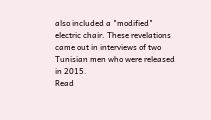also included a "modified" electric chair. These revelations came out in interviews of two Tunisian men who were released in 2015.
Read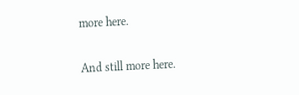more here.

And still more here.